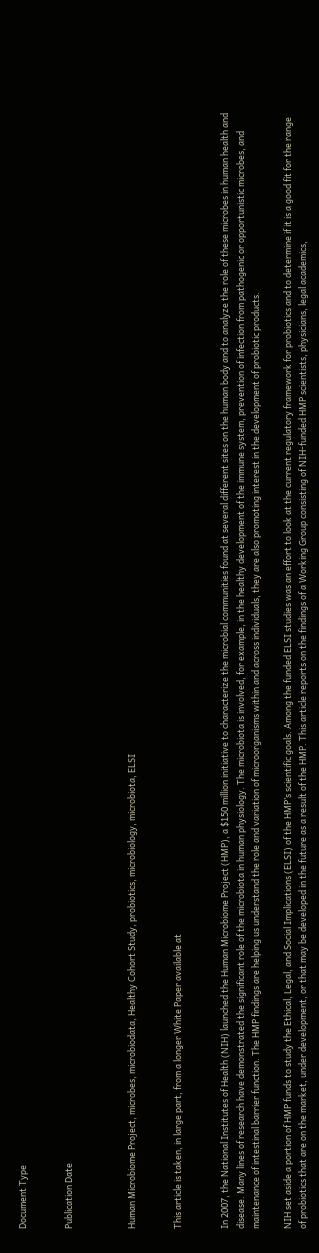Document Type


Publication Date



Human Microbiome Project, microbes, microbiodata, Healthy Cohort Study, probiotics, microbiology, microbiota, ELSI


This article is taken, in large part, from a longer White Paper available at


In 2007, the National Institutes of Health (NIH) launched the Human Microbiome Project (HMP), a $150 million initiative to characterize the microbial communities found at several different sites on the human body and to analyze the role of these microbes in human health and disease. Many lines of research have demonstrated the significant role of the microbiota in human physiology. The microbiota is involved, for example, in the healthy development of the immune system, prevention of infection from pathogenic or opportunistic microbes, and maintenance of intestinal barrier function. The HMP findings are helping us understand the role and variation of microorganisms within and across individuals, they are also promoting interest in the development of probiotic products.

NIH set aside a portion of HMP funds to study the Ethical, Legal, and Social Implications (ELSI) of the HMP’s scientific goals. Among the funded ELSI studies was an effort to look at the current regulatory framework for probiotics and to determine if it is a good fit for the range of probiotics that are on the market, under development, or that may be developed in the future as a result of the HMP. This article reports on the findings of a Working Group consisting of NIH-funded HMP scientists, physicians, legal academics,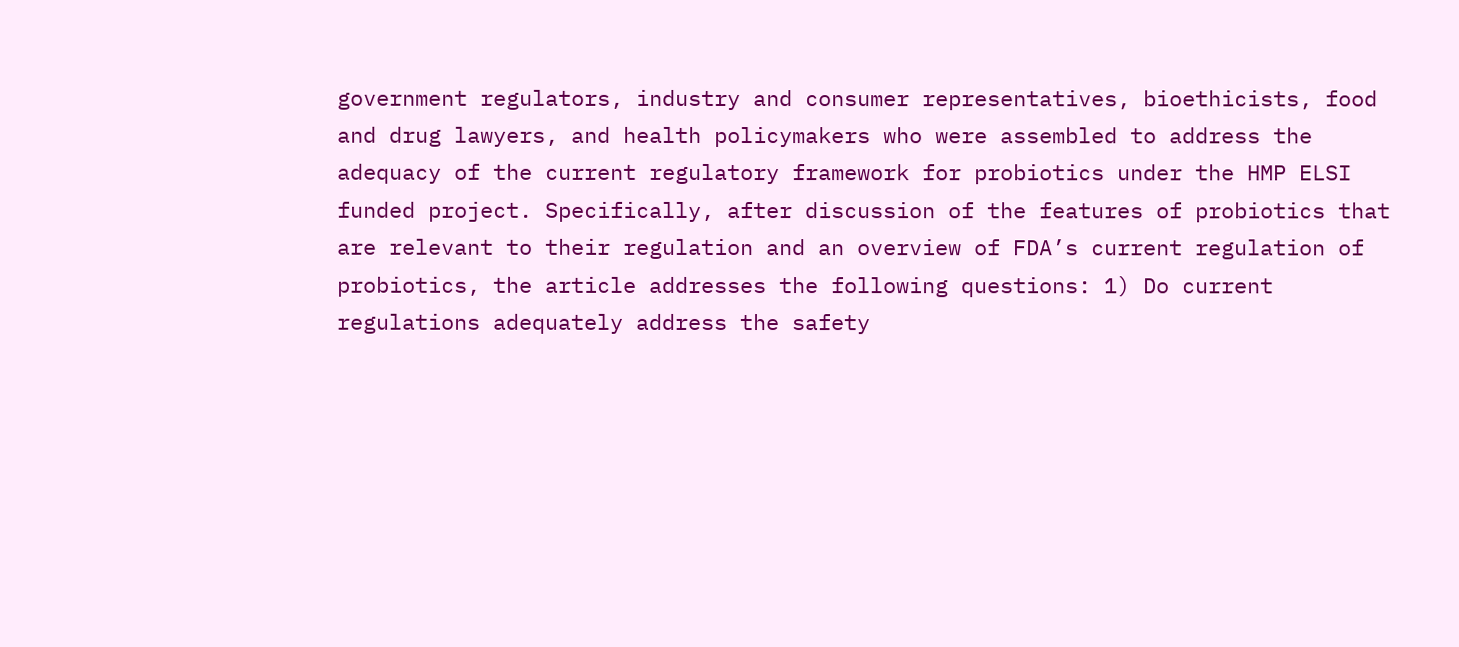government regulators, industry and consumer representatives, bioethicists, food and drug lawyers, and health policymakers who were assembled to address the adequacy of the current regulatory framework for probiotics under the HMP ELSI funded project. Specifically, after discussion of the features of probiotics that are relevant to their regulation and an overview of FDA’s current regulation of probiotics, the article addresses the following questions: 1) Do current regulations adequately address the safety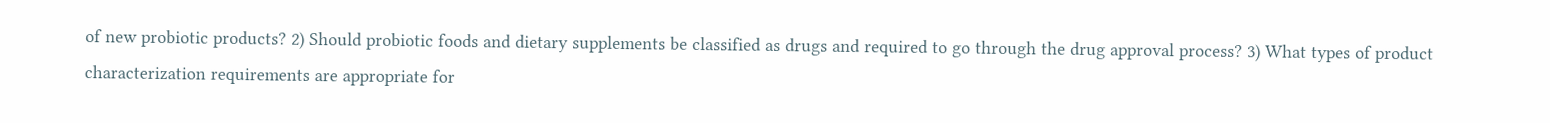of new probiotic products? 2) Should probiotic foods and dietary supplements be classified as drugs and required to go through the drug approval process? 3) What types of product characterization requirements are appropriate for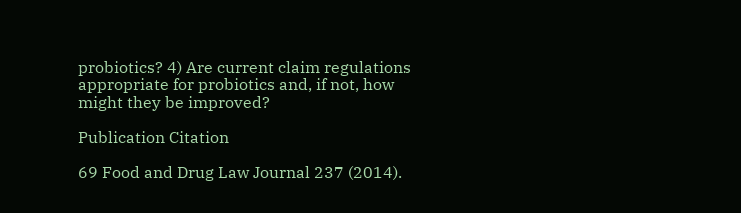probiotics? 4) Are current claim regulations appropriate for probiotics and, if not, how might they be improved?

Publication Citation

69 Food and Drug Law Journal 237 (2014).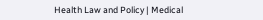Health Law and Policy | Medical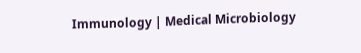Immunology | Medical Microbiology